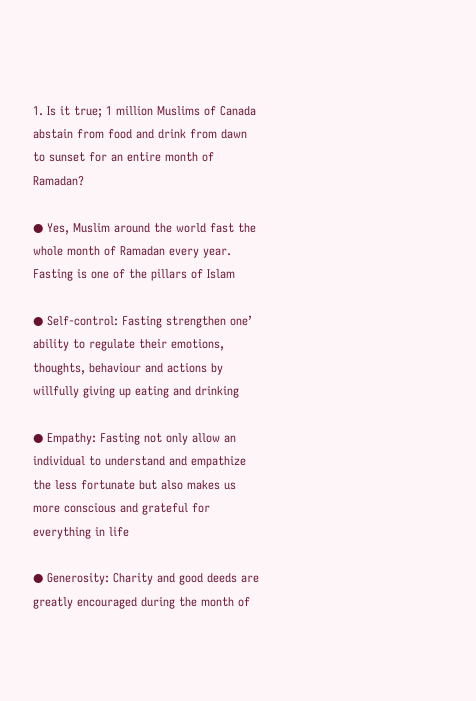1. Is it true; 1 million Muslims of Canada abstain from food and drink from dawn to sunset for an entire month of Ramadan?

● Yes, Muslim around the world fast the whole month of Ramadan every year. Fasting is one of the pillars of Islam

● Self-control: Fasting strengthen one’ ability to regulate their emotions, thoughts, behaviour and actions by willfully giving up eating and drinking

● Empathy: Fasting not only allow an individual to understand and empathize the less fortunate but also makes us more conscious and grateful for everything in life

● Generosity: Charity and good deeds are greatly encouraged during the month of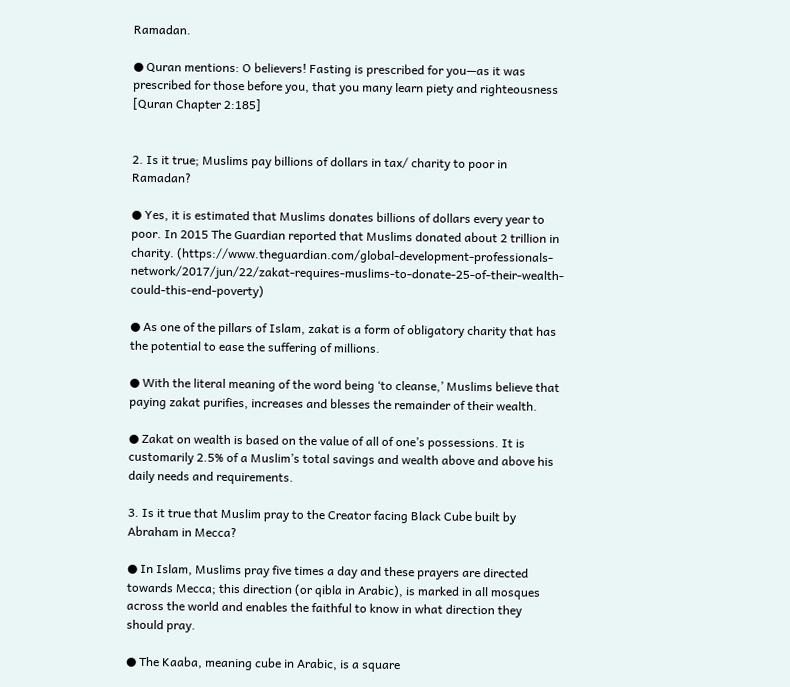Ramadan.

● Quran mentions: O believers! Fasting is prescribed for you—as it was prescribed for those before you, that you many learn piety and righteousness [Quran Chapter 2:185]


2. Is it true; Muslims pay billions of dollars in tax/ charity to poor in Ramadan?

● Yes, it is estimated that Muslims donates billions of dollars every year to poor. In 2015 The Guardian reported that Muslims donated about 2 trillion in charity. (https://www.theguardian.com/global-development-professionals-network/2017/jun/22/zakat-requires-muslims-to-donate-25-of-their-wealth-could-this-end-poverty)

● As one of the pillars of Islam, zakat is a form of obligatory charity that has the potential to ease the suffering of millions.

● With the literal meaning of the word being ‘to cleanse,’ Muslims believe that paying zakat purifies, increases and blesses the remainder of their wealth.

● Zakat on wealth is based on the value of all of one’s possessions. It is customarily 2.5% of a Muslim’s total savings and wealth above and above his daily needs and requirements.

3. Is it true that Muslim pray to the Creator facing Black Cube built by Abraham in Mecca?

● In Islam, Muslims pray five times a day and these prayers are directed towards Mecca; this direction (or qibla in Arabic), is marked in all mosques across the world and enables the faithful to know in what direction they should pray.

● The Kaaba, meaning cube in Arabic, is a square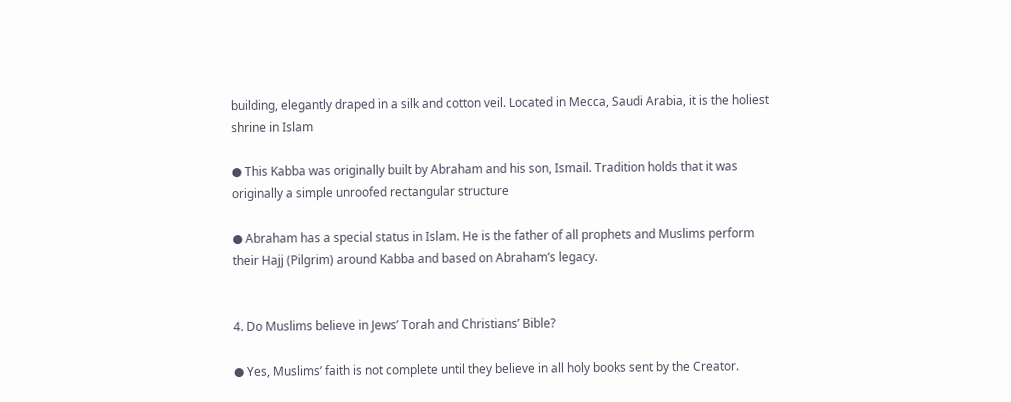building, elegantly draped in a silk and cotton veil. Located in Mecca, Saudi Arabia, it is the holiest shrine in Islam

● This Kabba was originally built by Abraham and his son, Ismail. Tradition holds that it was originally a simple unroofed rectangular structure

● Abraham has a special status in Islam. He is the father of all prophets and Muslims perform their Hajj (Pilgrim) around Kabba and based on Abraham’s legacy.


4. Do Muslims believe in Jews’ Torah and Christians’ Bible?

● Yes, Muslims’ faith is not complete until they believe in all holy books sent by the Creator.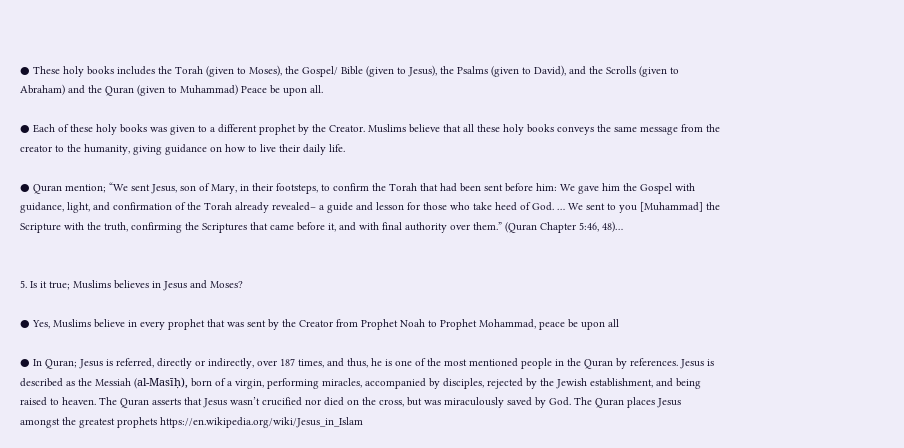● These holy books includes the Torah (given to Moses), the Gospel/ Bible (given to Jesus), the Psalms (given to David), and the Scrolls (given to Abraham) and the Quran (given to Muhammad) Peace be upon all.

● Each of these holy books was given to a different prophet by the Creator. Muslims believe that all these holy books conveys the same message from the creator to the humanity, giving guidance on how to live their daily life.

● Quran mention; “We sent Jesus, son of Mary, in their footsteps, to confirm the Torah that had been sent before him: We gave him the Gospel with guidance, light, and confirmation of the Torah already revealed– a guide and lesson for those who take heed of God. … We sent to you [Muhammad] the Scripture with the truth, confirming the Scriptures that came before it, and with final authority over them.” (Quran Chapter 5:46, 48)…


5. Is it true; Muslims believes in Jesus and Moses?

● Yes, Muslims believe in every prophet that was sent by the Creator from Prophet Noah to Prophet Mohammad, peace be upon all

● In Quran; Jesus is referred, directly or indirectly, over 187 times, and thus, he is one of the most mentioned people in the Quran by references. Jesus is described as the Messiah (al-Masīḥ), born of a virgin, performing miracles, accompanied by disciples, rejected by the Jewish establishment, and being raised to heaven. The Quran asserts that Jesus wasn’t crucified nor died on the cross, but was miraculously saved by God. The Quran places Jesus amongst the greatest prophets https://en.wikipedia.org/wiki/Jesus_in_Islam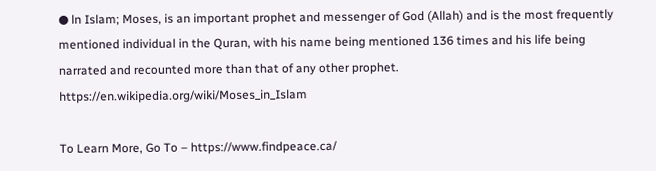● ln Islam; Moses, is an important prophet and messenger of God (Allah) and is the most frequently mentioned individual in the Quran, with his name being mentioned 136 times and his life being narrated and recounted more than that of any other prophet. https://en.wikipedia.org/wiki/Moses_in_Islam

To Learn More, Go To – https://www.findpeace.ca/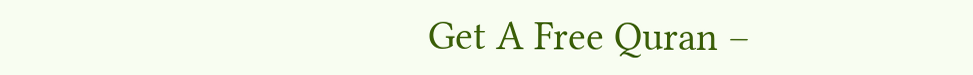Get A Free Quran –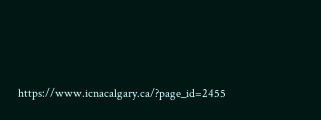https://www.icnacalgary.ca/?page_id=2455